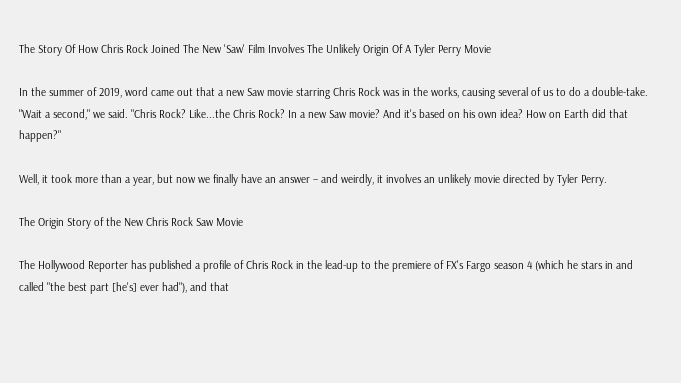The Story Of How Chris Rock Joined The New 'Saw' Film Involves The Unlikely Origin Of A Tyler Perry Movie

In the summer of 2019, word came out that a new Saw movie starring Chris Rock was in the works, causing several of us to do a double-take. "Wait a second," we said. "Chris Rock? Like...the Chris Rock? In a new Saw movie? And it's based on his own idea? How on Earth did that happen?"

Well, it took more than a year, but now we finally have an answer – and weirdly, it involves an unlikely movie directed by Tyler Perry.

The Origin Story of the New Chris Rock Saw Movie

The Hollywood Reporter has published a profile of Chris Rock in the lead-up to the premiere of FX's Fargo season 4 (which he stars in and called "the best part [he's] ever had"), and that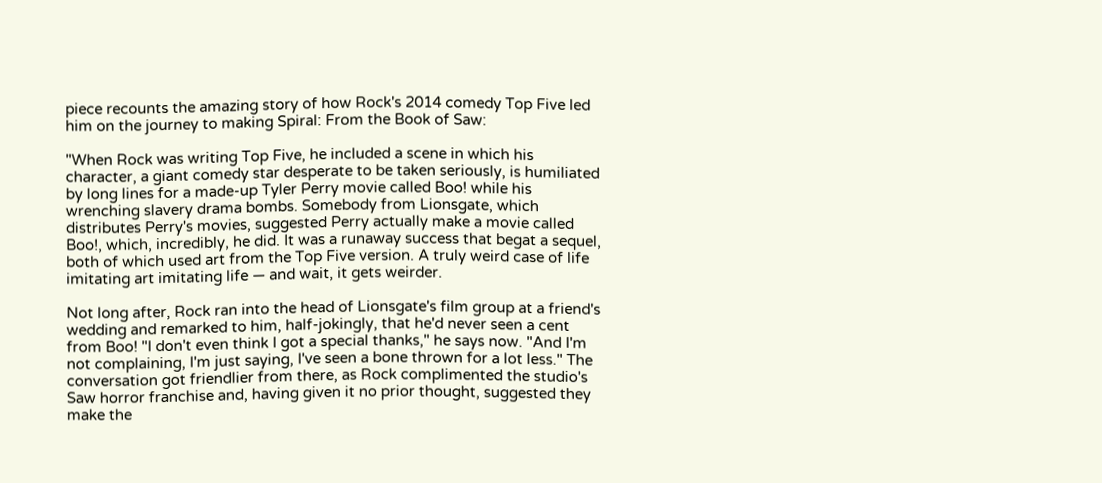piece recounts the amazing story of how Rock's 2014 comedy Top Five led him on the journey to making Spiral: From the Book of Saw:

"When Rock was writing Top Five, he included a scene in which his character, a giant comedy star desperate to be taken seriously, is humiliated by long lines for a made-up Tyler Perry movie called Boo! while his wrenching slavery drama bombs. Somebody from Lionsgate, which distributes Perry's movies, suggested Perry actually make a movie called Boo!, which, incredibly, he did. It was a runaway success that begat a sequel, both of which used art from the Top Five version. A truly weird case of life imitating art imitating life — and wait, it gets weirder.

Not long after, Rock ran into the head of Lionsgate's film group at a friend's wedding and remarked to him, half-jokingly, that he'd never seen a cent from Boo! "I don't even think I got a special thanks," he says now. "And I'm not complaining, I'm just saying, I've seen a bone thrown for a lot less." The conversation got friendlier from there, as Rock complimented the studio's Saw horror franchise and, having given it no prior thought, suggested they make the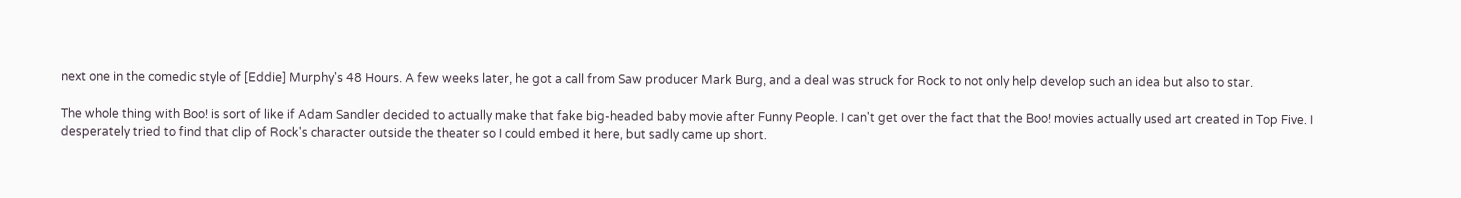next one in the comedic style of [Eddie] Murphy's 48 Hours. A few weeks later, he got a call from Saw producer Mark Burg, and a deal was struck for Rock to not only help develop such an idea but also to star.

The whole thing with Boo! is sort of like if Adam Sandler decided to actually make that fake big-headed baby movie after Funny People. I can't get over the fact that the Boo! movies actually used art created in Top Five. I desperately tried to find that clip of Rock's character outside the theater so I could embed it here, but sadly came up short.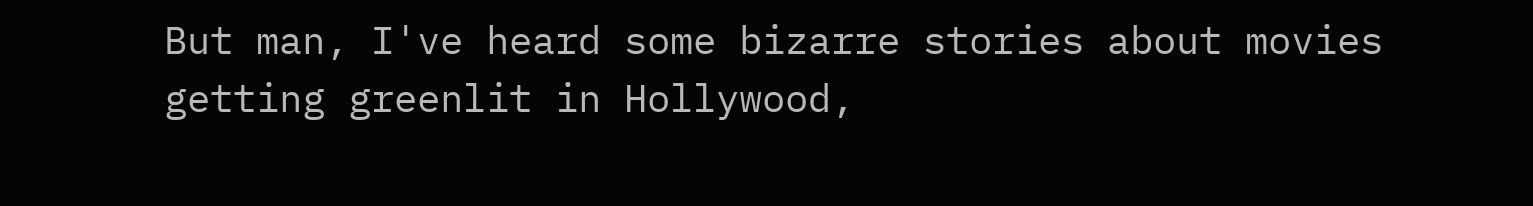But man, I've heard some bizarre stories about movies getting greenlit in Hollywood,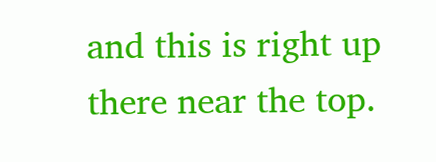and this is right up there near the top.